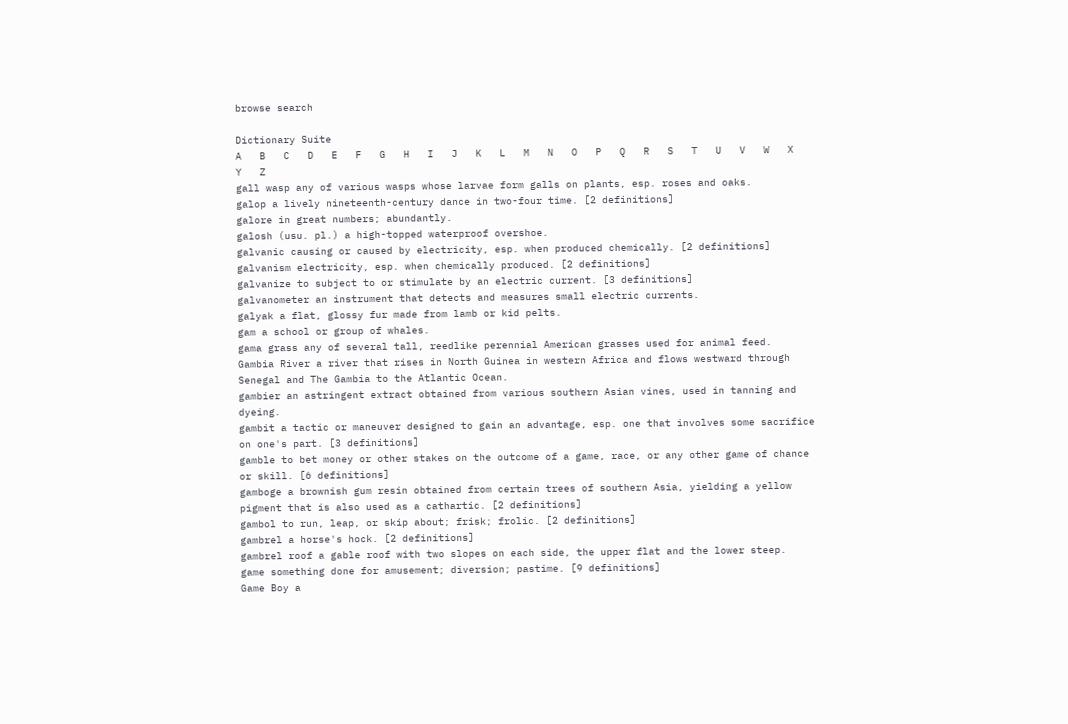browse search

Dictionary Suite
A   B   C   D   E   F   G   H   I   J   K   L   M   N   O   P   Q   R   S   T   U   V   W   X   Y   Z
gall wasp any of various wasps whose larvae form galls on plants, esp. roses and oaks.
galop a lively nineteenth-century dance in two-four time. [2 definitions]
galore in great numbers; abundantly.
galosh (usu. pl.) a high-topped waterproof overshoe.
galvanic causing or caused by electricity, esp. when produced chemically. [2 definitions]
galvanism electricity, esp. when chemically produced. [2 definitions]
galvanize to subject to or stimulate by an electric current. [3 definitions]
galvanometer an instrument that detects and measures small electric currents.
galyak a flat, glossy fur made from lamb or kid pelts.
gam a school or group of whales.
gama grass any of several tall, reedlike perennial American grasses used for animal feed.
Gambia River a river that rises in North Guinea in western Africa and flows westward through Senegal and The Gambia to the Atlantic Ocean.
gambier an astringent extract obtained from various southern Asian vines, used in tanning and dyeing.
gambit a tactic or maneuver designed to gain an advantage, esp. one that involves some sacrifice on one's part. [3 definitions]
gamble to bet money or other stakes on the outcome of a game, race, or any other game of chance or skill. [6 definitions]
gamboge a brownish gum resin obtained from certain trees of southern Asia, yielding a yellow pigment that is also used as a cathartic. [2 definitions]
gambol to run, leap, or skip about; frisk; frolic. [2 definitions]
gambrel a horse's hock. [2 definitions]
gambrel roof a gable roof with two slopes on each side, the upper flat and the lower steep.
game something done for amusement; diversion; pastime. [9 definitions]
Game Boy a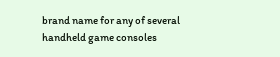brand name for any of several handheld game consoles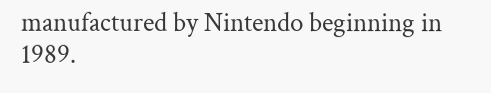manufactured by Nintendo beginning in 1989.